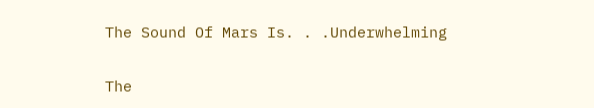The Sound Of Mars Is. . .Underwhelming

The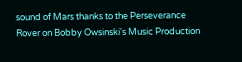sound of Mars thanks to the Perseverance Rover on Bobby Owsinski's Music Production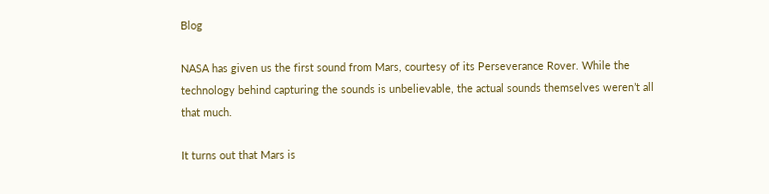Blog

NASA has given us the first sound from Mars, courtesy of its Perseverance Rover. While the technology behind capturing the sounds is unbelievable, the actual sounds themselves weren’t all that much.

It turns out that Mars is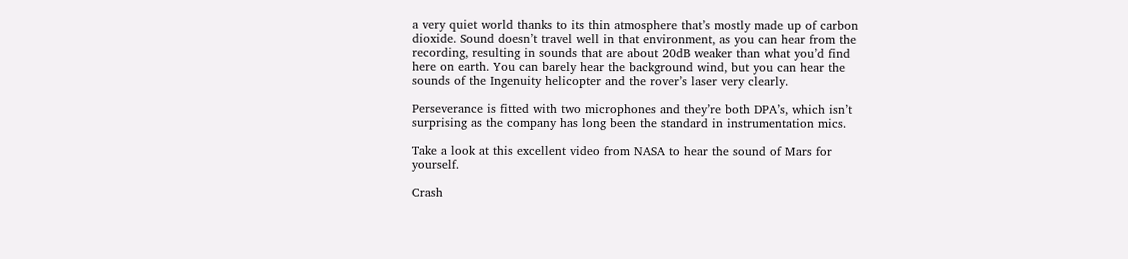a very quiet world thanks to its thin atmosphere that’s mostly made up of carbon dioxide. Sound doesn’t travel well in that environment, as you can hear from the recording, resulting in sounds that are about 20dB weaker than what you’d find here on earth. You can barely hear the background wind, but you can hear the sounds of the Ingenuity helicopter and the rover’s laser very clearly.

Perseverance is fitted with two microphones and they’re both DPA’s, which isn’t surprising as the company has long been the standard in instrumentation mics.

Take a look at this excellent video from NASA to hear the sound of Mars for yourself.

Crash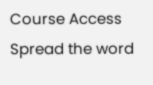Course Access
Spread the word